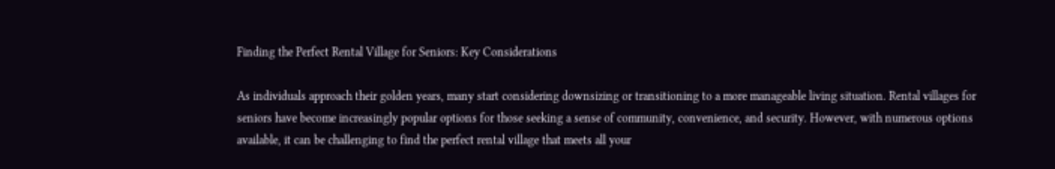Finding the Perfect Rental Village for Seniors: Key Considerations

As individuals approach their golden years, many start considering downsizing or transitioning to a more manageable living situation. Rental villages for seniors have become increasingly popular options for those seeking a sense of community, convenience, and security. However, with numerous options available, it can be challenging to find the perfect rental village that meets all your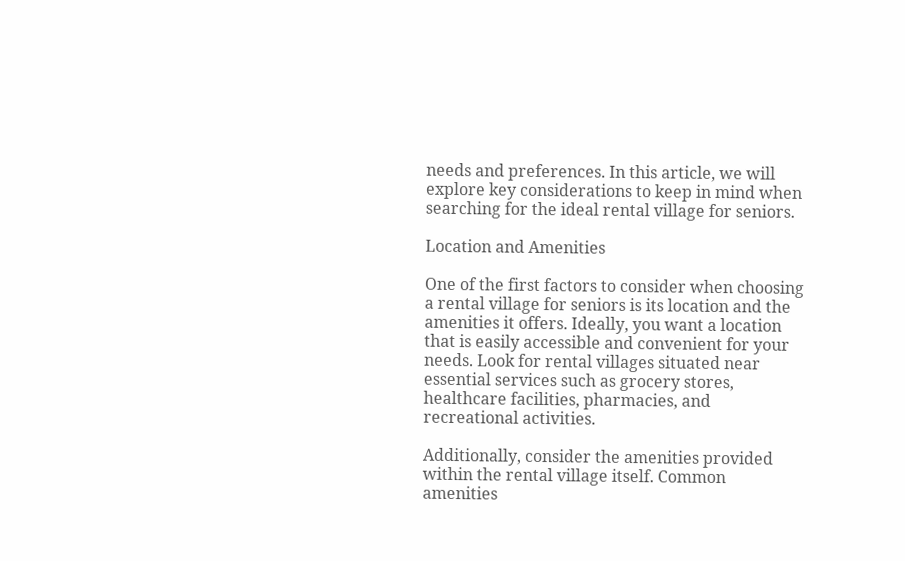needs and preferences. In this article, we will explore key considerations to keep in mind when searching for the ideal rental village for seniors.

Location and Amenities

One of the first factors to consider when choosing a rental village for seniors is its location and the amenities it offers. Ideally, you want a location that is easily accessible and convenient for your needs. Look for rental villages situated near essential services such as grocery stores, healthcare facilities, pharmacies, and recreational activities.

Additionally, consider the amenities provided within the rental village itself. Common amenities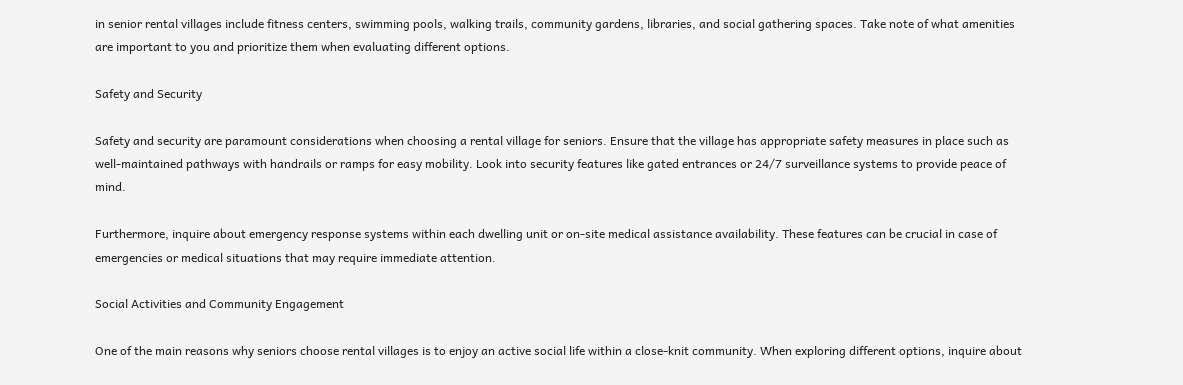in senior rental villages include fitness centers, swimming pools, walking trails, community gardens, libraries, and social gathering spaces. Take note of what amenities are important to you and prioritize them when evaluating different options.

Safety and Security

Safety and security are paramount considerations when choosing a rental village for seniors. Ensure that the village has appropriate safety measures in place such as well-maintained pathways with handrails or ramps for easy mobility. Look into security features like gated entrances or 24/7 surveillance systems to provide peace of mind.

Furthermore, inquire about emergency response systems within each dwelling unit or on-site medical assistance availability. These features can be crucial in case of emergencies or medical situations that may require immediate attention.

Social Activities and Community Engagement

One of the main reasons why seniors choose rental villages is to enjoy an active social life within a close-knit community. When exploring different options, inquire about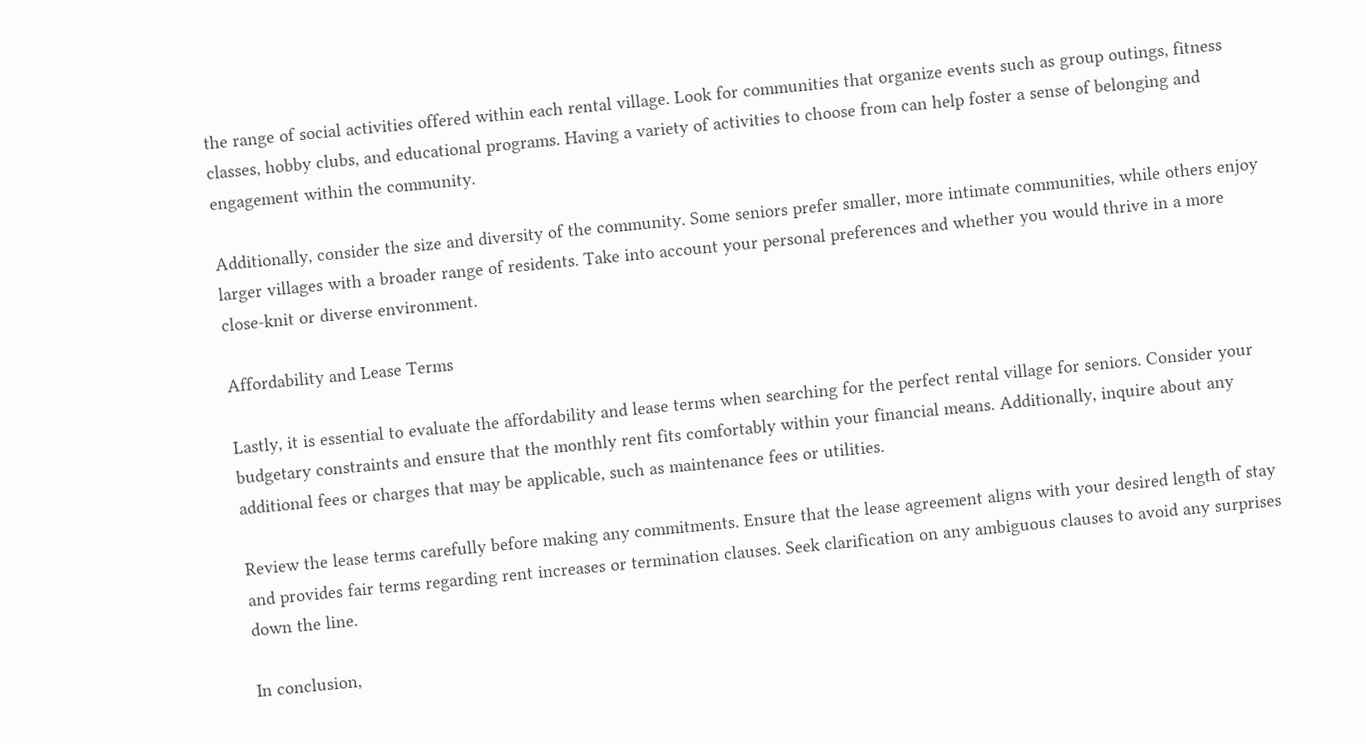the range of social activities offered within each rental village. Look for communities that organize events such as group outings, fitness classes, hobby clubs, and educational programs. Having a variety of activities to choose from can help foster a sense of belonging and engagement within the community.

Additionally, consider the size and diversity of the community. Some seniors prefer smaller, more intimate communities, while others enjoy larger villages with a broader range of residents. Take into account your personal preferences and whether you would thrive in a more close-knit or diverse environment.

Affordability and Lease Terms

Lastly, it is essential to evaluate the affordability and lease terms when searching for the perfect rental village for seniors. Consider your budgetary constraints and ensure that the monthly rent fits comfortably within your financial means. Additionally, inquire about any additional fees or charges that may be applicable, such as maintenance fees or utilities.

Review the lease terms carefully before making any commitments. Ensure that the lease agreement aligns with your desired length of stay and provides fair terms regarding rent increases or termination clauses. Seek clarification on any ambiguous clauses to avoid any surprises down the line.

In conclusion,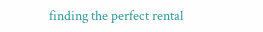finding the perfect rental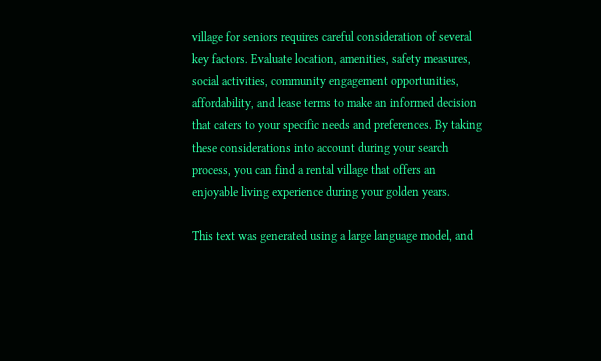village for seniors requires careful consideration of several key factors. Evaluate location, amenities, safety measures, social activities, community engagement opportunities, affordability, and lease terms to make an informed decision that caters to your specific needs and preferences. By taking these considerations into account during your search process, you can find a rental village that offers an enjoyable living experience during your golden years.

This text was generated using a large language model, and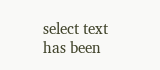select text has been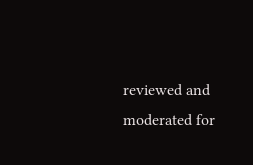reviewed and moderated for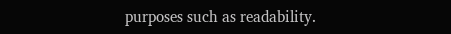purposes such as readability.